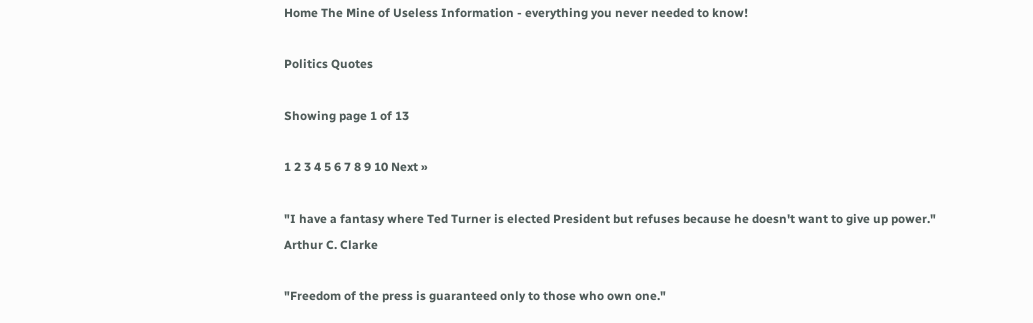Home The Mine of Useless Information - everything you never needed to know!

Politics Quotes

Showing page 1 of 13

1 2 3 4 5 6 7 8 9 10 Next »

"I have a fantasy where Ted Turner is elected President but refuses because he doesn't want to give up power."
Arthur C. Clarke

"Freedom of the press is guaranteed only to those who own one."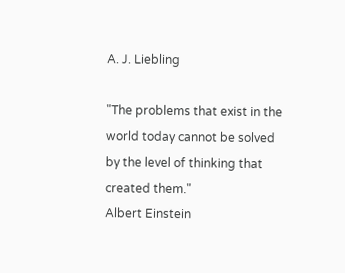A. J. Liebling

"The problems that exist in the world today cannot be solved by the level of thinking that created them."
Albert Einstein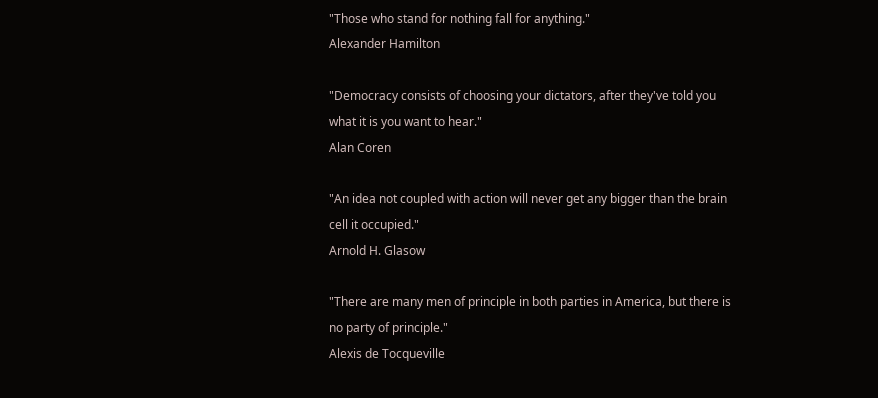"Those who stand for nothing fall for anything."
Alexander Hamilton

"Democracy consists of choosing your dictators, after they've told you what it is you want to hear."
Alan Coren

"An idea not coupled with action will never get any bigger than the brain cell it occupied."
Arnold H. Glasow

"There are many men of principle in both parties in America, but there is no party of principle."
Alexis de Tocqueville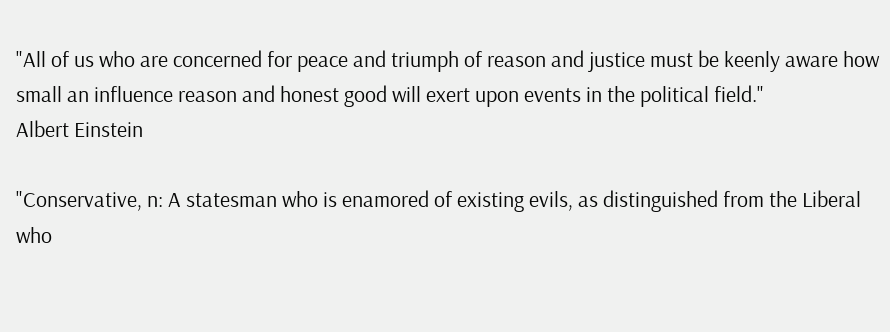"All of us who are concerned for peace and triumph of reason and justice must be keenly aware how small an influence reason and honest good will exert upon events in the political field."
Albert Einstein

"Conservative, n: A statesman who is enamored of existing evils, as distinguished from the Liberal who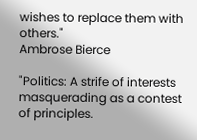wishes to replace them with others."
Ambrose Bierce

"Politics: A strife of interests masquerading as a contest of principles.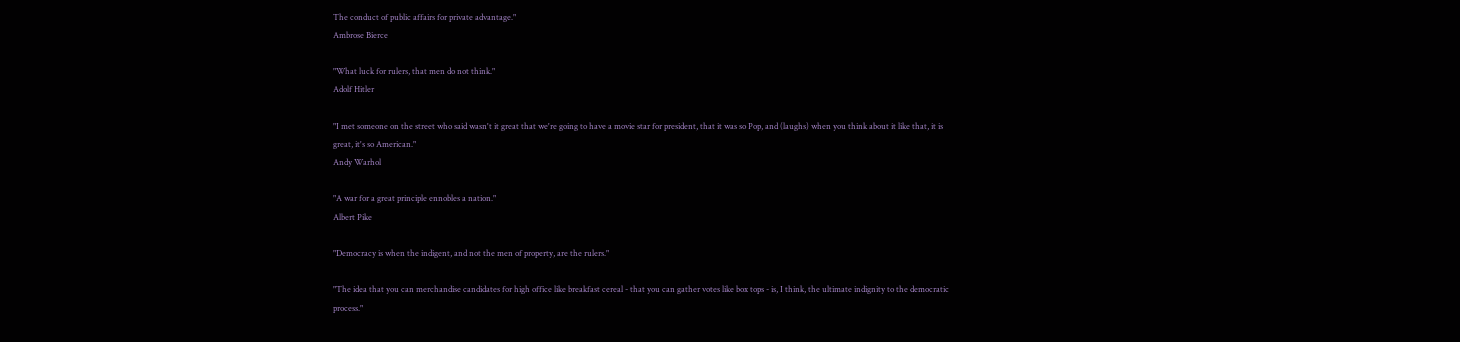The conduct of public affairs for private advantage."
Ambrose Bierce

"What luck for rulers, that men do not think."
Adolf Hitler

"I met someone on the street who said wasn't it great that we're going to have a movie star for president, that it was so Pop, and (laughs) when you think about it like that, it is great, it's so American."
Andy Warhol

"A war for a great principle ennobles a nation."
Albert Pike

"Democracy is when the indigent, and not the men of property, are the rulers."

"The idea that you can merchandise candidates for high office like breakfast cereal - that you can gather votes like box tops - is, I think, the ultimate indignity to the democratic process."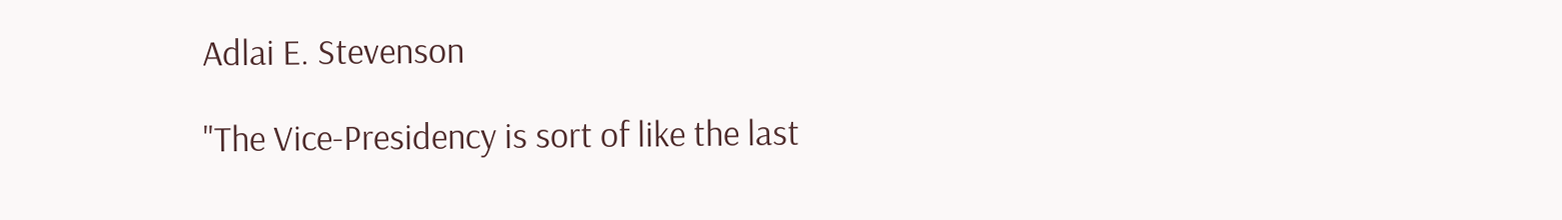Adlai E. Stevenson

"The Vice-Presidency is sort of like the last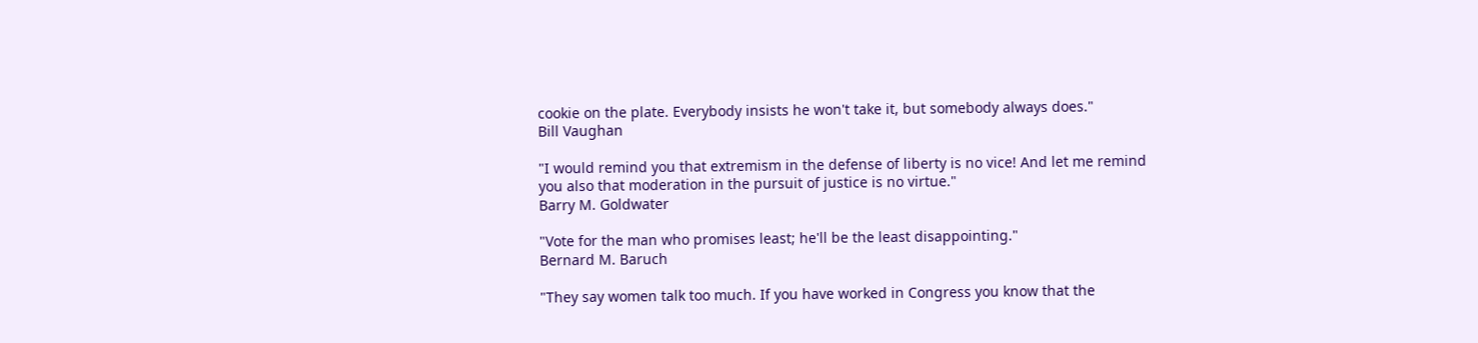cookie on the plate. Everybody insists he won't take it, but somebody always does."
Bill Vaughan

"I would remind you that extremism in the defense of liberty is no vice! And let me remind you also that moderation in the pursuit of justice is no virtue."
Barry M. Goldwater

"Vote for the man who promises least; he'll be the least disappointing."
Bernard M. Baruch

"They say women talk too much. If you have worked in Congress you know that the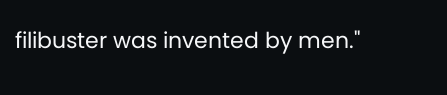filibuster was invented by men."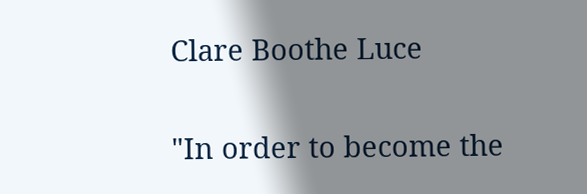Clare Boothe Luce

"In order to become the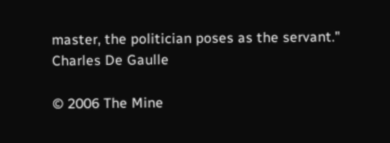master, the politician poses as the servant."
Charles De Gaulle

© 2006 The Mine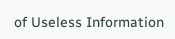of Useless Information